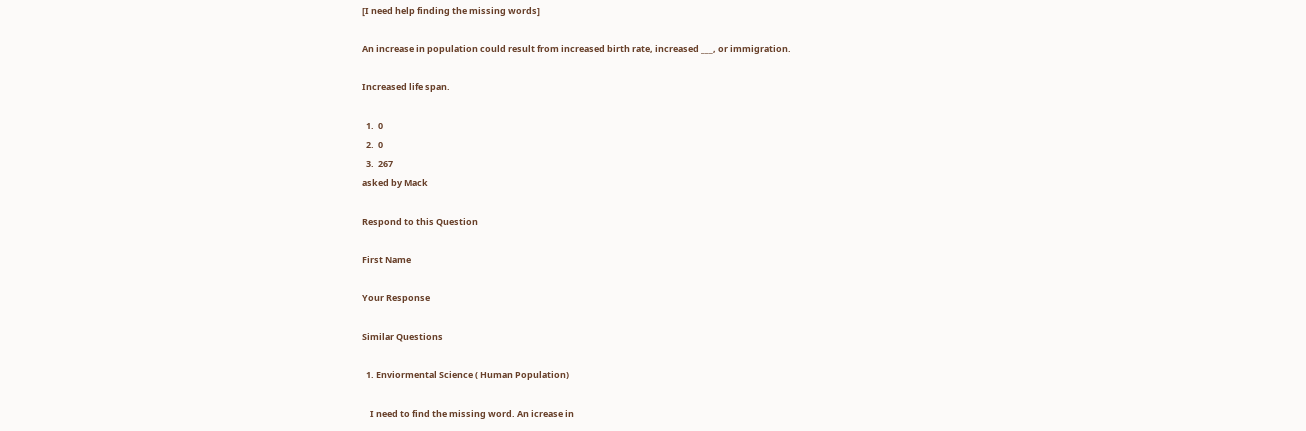[I need help finding the missing words]

An increase in population could result from increased birth rate, increased ___, or immigration.

Increased life span.

  1.  0
  2.  0
  3.  267
asked by Mack

Respond to this Question

First Name

Your Response

Similar Questions

  1. Enviormental Science ( Human Population)

    I need to find the missing word. An icrease in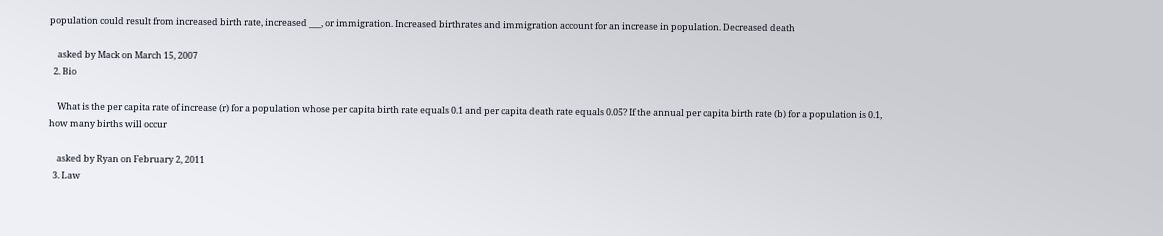population could result from increased birth rate, increased ___, or immigration. Increased birthrates and immigration account for an increase in population. Decreased death

    asked by Mack on March 15, 2007
  2. Bio

    What is the per capita rate of increase (r) for a population whose per capita birth rate equals 0.1 and per capita death rate equals 0.05? If the annual per capita birth rate (b) for a population is 0.1, how many births will occur

    asked by Ryan on February 2, 2011
  3. Law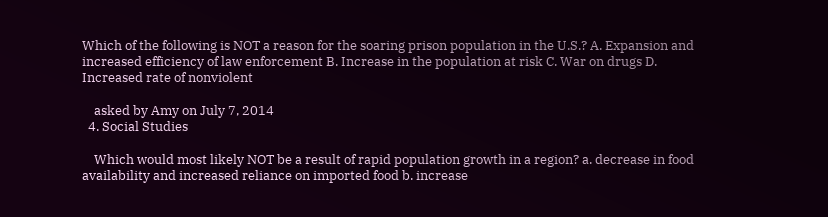Which of the following is NOT a reason for the soaring prison population in the U.S.? A. Expansion and increased efficiency of law enforcement B. Increase in the population at risk C. War on drugs D. Increased rate of nonviolent

    asked by Amy on July 7, 2014
  4. Social Studies

    Which would most likely NOT be a result of rapid population growth in a region? a. decrease in food availability and increased reliance on imported food b. increase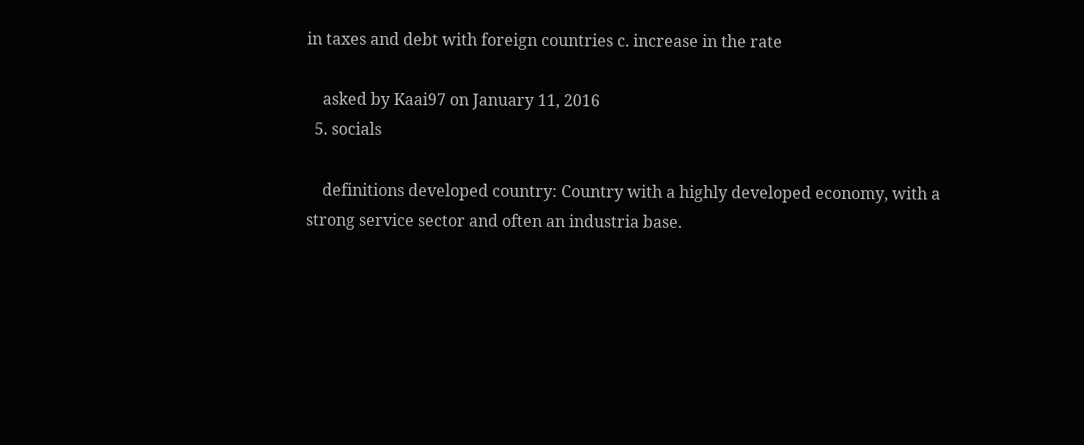in taxes and debt with foreign countries c. increase in the rate

    asked by Kaai97 on January 11, 2016
  5. socials

    definitions developed country: Country with a highly developed economy, with a strong service sector and often an industria base.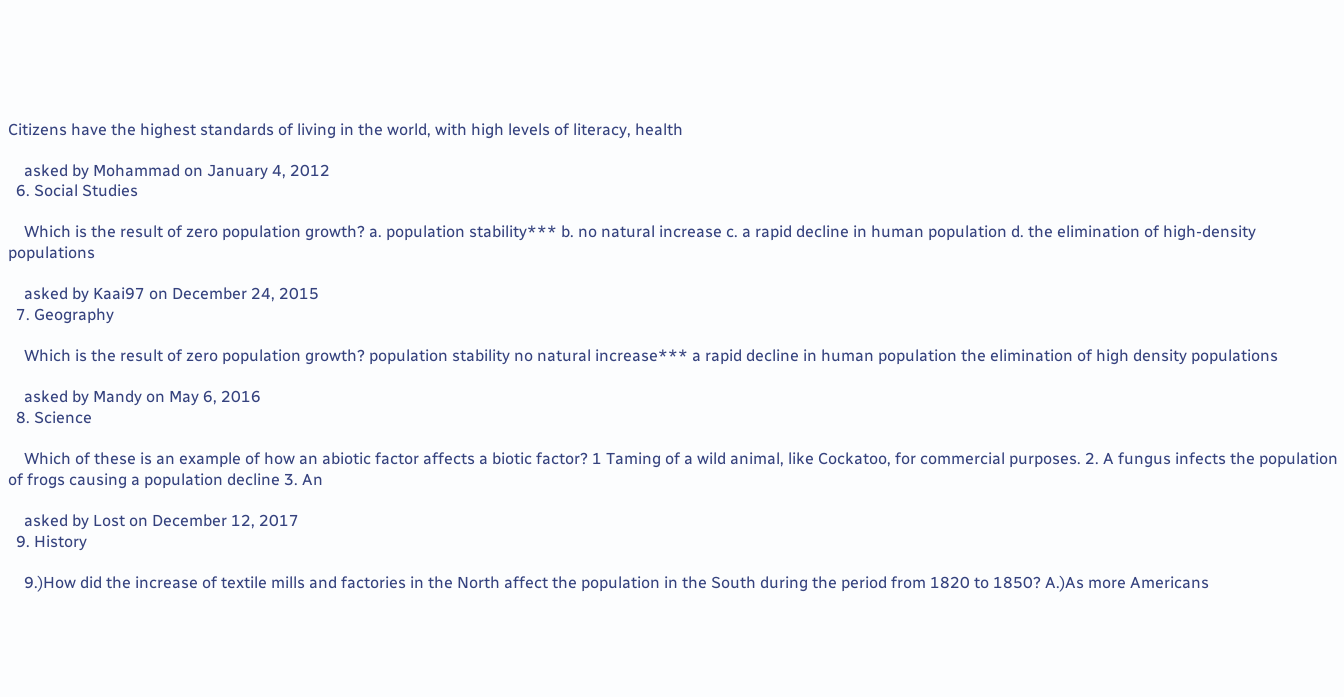Citizens have the highest standards of living in the world, with high levels of literacy, health

    asked by Mohammad on January 4, 2012
  6. Social Studies

    Which is the result of zero population growth? a. population stability*** b. no natural increase c. a rapid decline in human population d. the elimination of high-density populations

    asked by Kaai97 on December 24, 2015
  7. Geography

    Which is the result of zero population growth? population stability no natural increase*** a rapid decline in human population the elimination of high density populations

    asked by Mandy on May 6, 2016
  8. Science

    Which of these is an example of how an abiotic factor affects a biotic factor? 1 Taming of a wild animal, like Cockatoo, for commercial purposes. 2. A fungus infects the population of frogs causing a population decline 3. An

    asked by Lost on December 12, 2017
  9. History

    9.)How did the increase of textile mills and factories in the North affect the population in the South during the period from 1820 to 1850? A.)As more Americans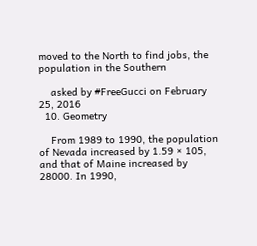moved to the North to find jobs, the population in the Southern

    asked by #FreeGucci on February 25, 2016
  10. Geometry

    From 1989 to 1990, the population of Nevada increased by 1.59 × 105, and that of Maine increased by 28000. In 1990,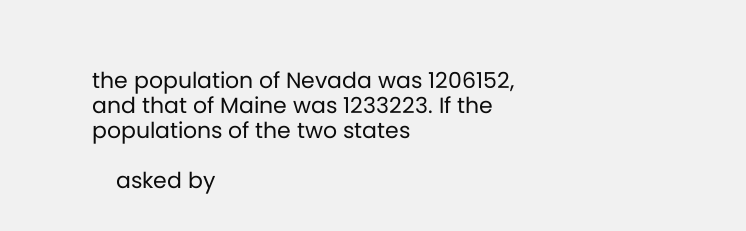the population of Nevada was 1206152, and that of Maine was 1233223. If the populations of the two states

    asked by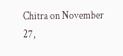Chitra on November 27,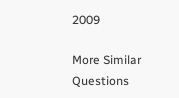2009

More Similar Questions